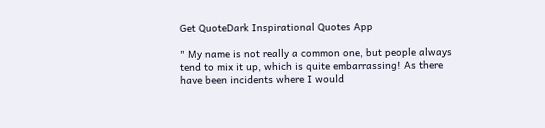Get QuoteDark Inspirational Quotes App

" My name is not really a common one, but people always tend to mix it up, which is quite embarrassing! As there have been incidents where I would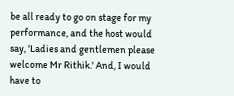be all ready to go on stage for my performance, and the host would say, 'Ladies and gentlemen please welcome Mr Rithik.' And, I would have to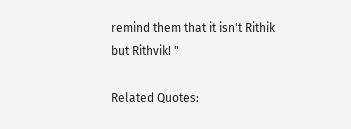remind them that it isn't Rithik but Rithvik! "

Related Quotes: